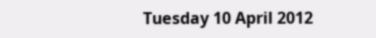Tuesday 10 April 2012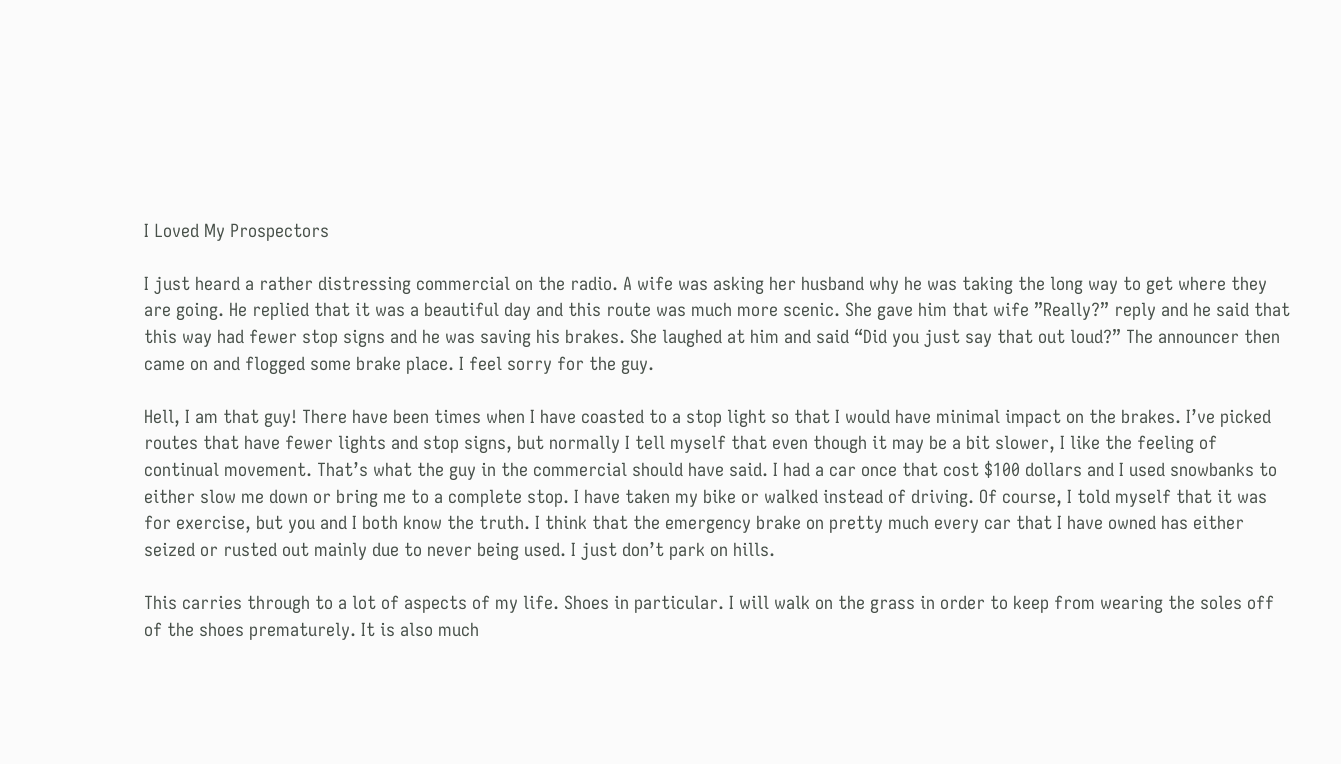I Loved My Prospectors

I just heard a rather distressing commercial on the radio. A wife was asking her husband why he was taking the long way to get where they are going. He replied that it was a beautiful day and this route was much more scenic. She gave him that wife ”Really?” reply and he said that this way had fewer stop signs and he was saving his brakes. She laughed at him and said “Did you just say that out loud?” The announcer then came on and flogged some brake place. I feel sorry for the guy.

Hell, I am that guy! There have been times when I have coasted to a stop light so that I would have minimal impact on the brakes. I’ve picked routes that have fewer lights and stop signs, but normally I tell myself that even though it may be a bit slower, I like the feeling of continual movement. That’s what the guy in the commercial should have said. I had a car once that cost $100 dollars and I used snowbanks to either slow me down or bring me to a complete stop. I have taken my bike or walked instead of driving. Of course, I told myself that it was for exercise, but you and I both know the truth. I think that the emergency brake on pretty much every car that I have owned has either seized or rusted out mainly due to never being used. I just don’t park on hills.

This carries through to a lot of aspects of my life. Shoes in particular. I will walk on the grass in order to keep from wearing the soles off of the shoes prematurely. It is also much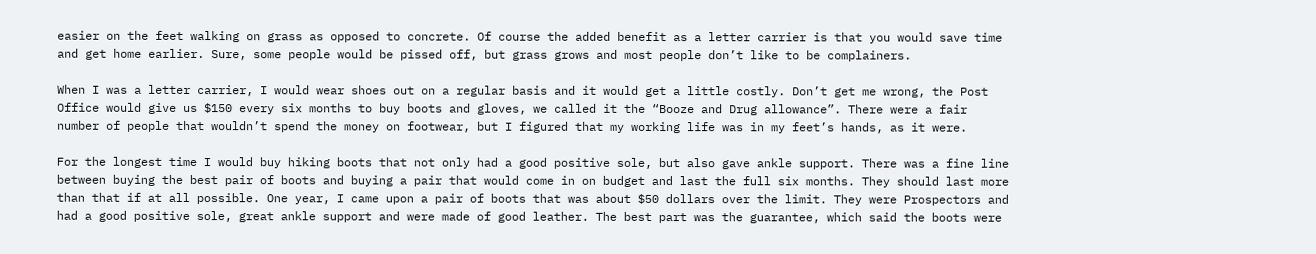easier on the feet walking on grass as opposed to concrete. Of course the added benefit as a letter carrier is that you would save time and get home earlier. Sure, some people would be pissed off, but grass grows and most people don’t like to be complainers.

When I was a letter carrier, I would wear shoes out on a regular basis and it would get a little costly. Don’t get me wrong, the Post Office would give us $150 every six months to buy boots and gloves, we called it the “Booze and Drug allowance”. There were a fair number of people that wouldn’t spend the money on footwear, but I figured that my working life was in my feet’s hands, as it were.

For the longest time I would buy hiking boots that not only had a good positive sole, but also gave ankle support. There was a fine line between buying the best pair of boots and buying a pair that would come in on budget and last the full six months. They should last more than that if at all possible. One year, I came upon a pair of boots that was about $50 dollars over the limit. They were Prospectors and had a good positive sole, great ankle support and were made of good leather. The best part was the guarantee, which said the boots were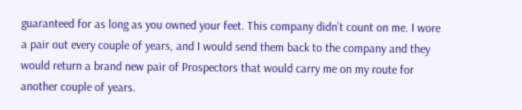guaranteed for as long as you owned your feet. This company didn’t count on me. I wore a pair out every couple of years, and I would send them back to the company and they would return a brand new pair of Prospectors that would carry me on my route for another couple of years.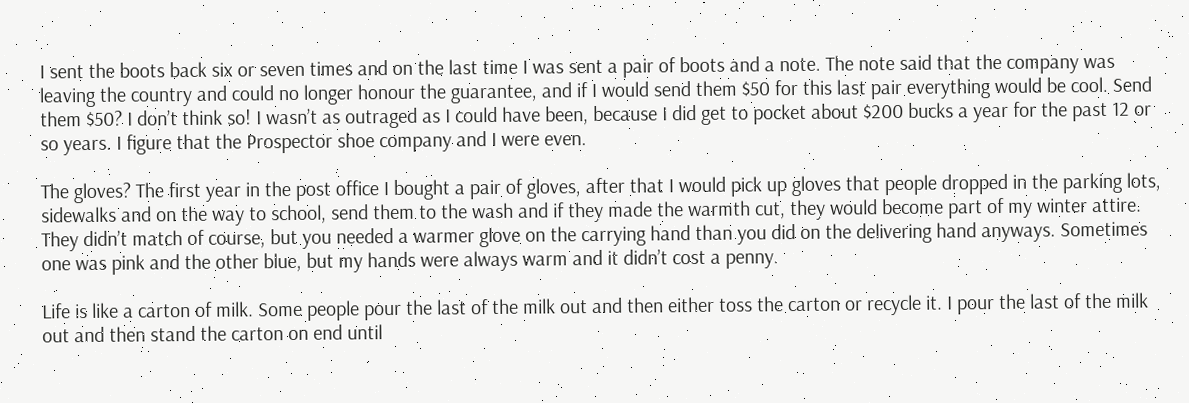I sent the boots back six or seven times and on the last time I was sent a pair of boots and a note. The note said that the company was leaving the country and could no longer honour the guarantee, and if I would send them $50 for this last pair everything would be cool. Send them $50? I don’t think so! I wasn’t as outraged as I could have been, because I did get to pocket about $200 bucks a year for the past 12 or so years. I figure that the Prospector shoe company and I were even.

The gloves? The first year in the post office I bought a pair of gloves, after that I would pick up gloves that people dropped in the parking lots, sidewalks and on the way to school, send them to the wash and if they made the warmth cut, they would become part of my winter attire. They didn’t match of course, but you needed a warmer glove on the carrying hand than you did on the delivering hand anyways. Sometimes one was pink and the other blue, but my hands were always warm and it didn’t cost a penny.

Life is like a carton of milk. Some people pour the last of the milk out and then either toss the carton or recycle it. I pour the last of the milk out and then stand the carton on end until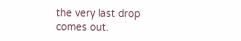the very last drop comes out.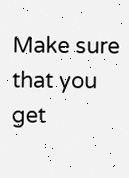Make sure that you get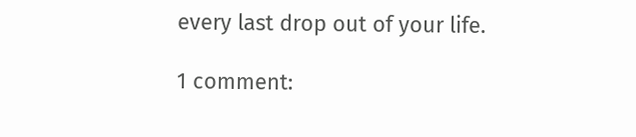every last drop out of your life.

1 comment: